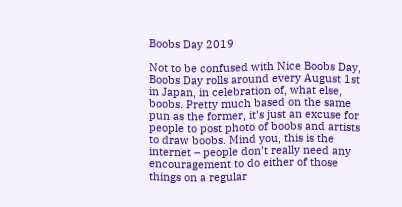Boobs Day 2019

Not to be confused with Nice Boobs Day, Boobs Day rolls around every August 1st in Japan, in celebration of, what else, boobs. Pretty much based on the same pun as the former, it’s just an excuse for people to post photo of boobs and artists to draw boobs. Mind you, this is the internet – people don’t really need any encouragement to do either of those things on a regular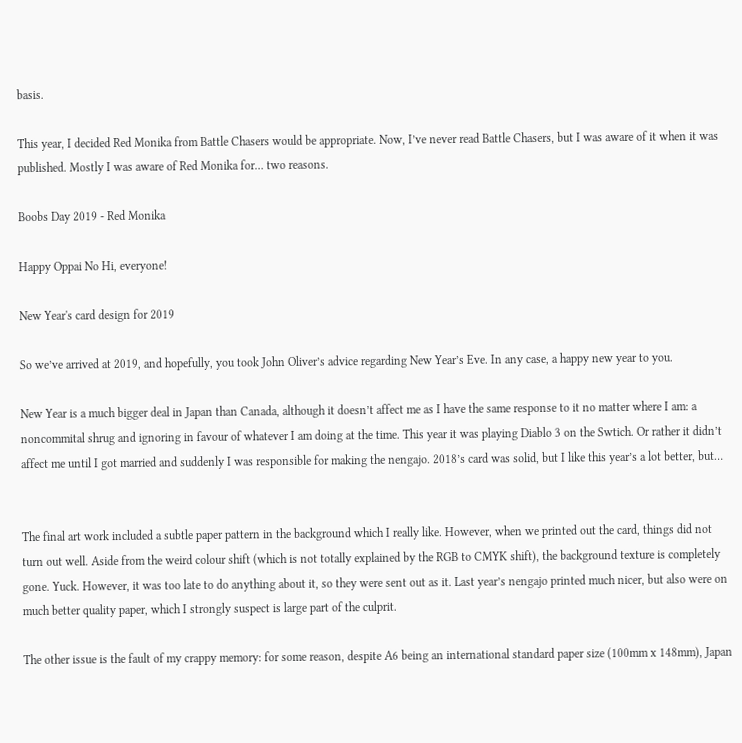basis.

This year, I decided Red Monika from Battle Chasers would be appropriate. Now, I’ve never read Battle Chasers, but I was aware of it when it was published. Mostly I was aware of Red Monika for… two reasons.

Boobs Day 2019 - Red Monika

Happy Oppai No Hi, everyone!

New Year's card design for 2019

So we’ve arrived at 2019, and hopefully, you took John Oliver’s advice regarding New Year’s Eve. In any case, a happy new year to you.

New Year is a much bigger deal in Japan than Canada, although it doesn’t affect me as I have the same response to it no matter where I am: a noncommital shrug and ignoring in favour of whatever I am doing at the time. This year it was playing Diablo 3 on the Swtich. Or rather it didn’t affect me until I got married and suddenly I was responsible for making the nengajo. 2018’s card was solid, but I like this year’s a lot better, but…


The final art work included a subtle paper pattern in the background which I really like. However, when we printed out the card, things did not turn out well. Aside from the weird colour shift (which is not totally explained by the RGB to CMYK shift), the background texture is completely gone. Yuck. However, it was too late to do anything about it, so they were sent out as it. Last year’s nengajo printed much nicer, but also were on much better quality paper, which I strongly suspect is large part of the culprit.

The other issue is the fault of my crappy memory: for some reason, despite A6 being an international standard paper size (100mm x 148mm), Japan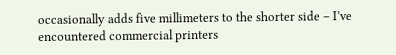occasionally adds five millimeters to the shorter side – I’ve encountered commercial printers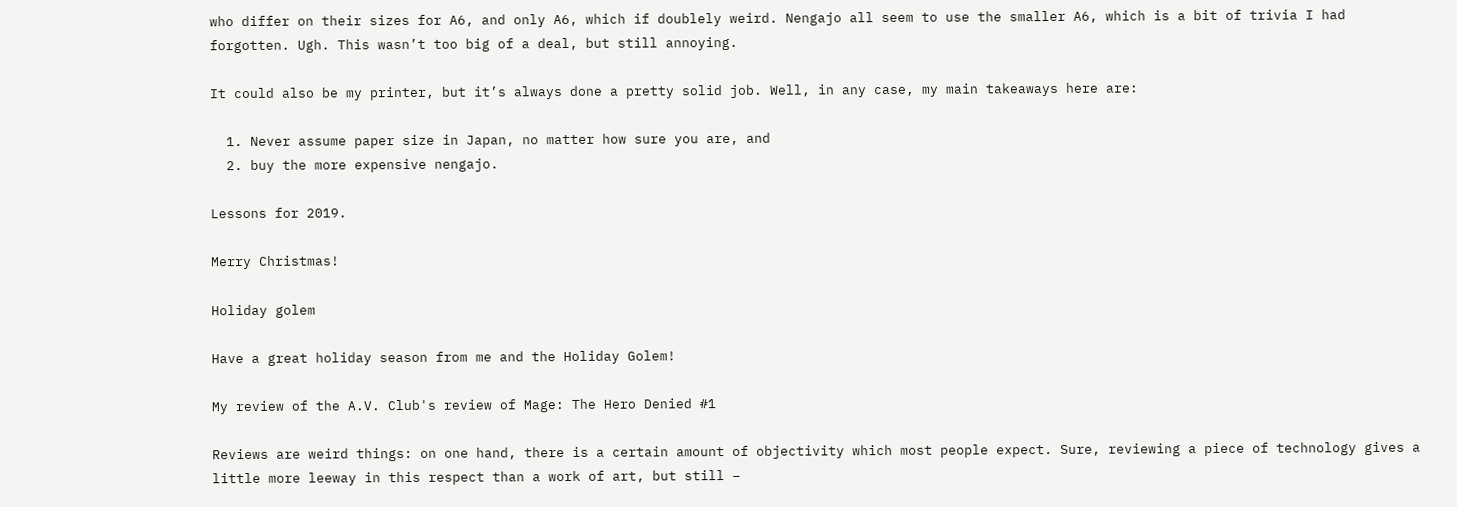who differ on their sizes for A6, and only A6, which if doublely weird. Nengajo all seem to use the smaller A6, which is a bit of trivia I had forgotten. Ugh. This wasn’t too big of a deal, but still annoying.

It could also be my printer, but it’s always done a pretty solid job. Well, in any case, my main takeaways here are:

  1. Never assume paper size in Japan, no matter how sure you are, and
  2. buy the more expensive nengajo.

Lessons for 2019.

Merry Christmas!

Holiday golem

Have a great holiday season from me and the Holiday Golem!

My review of the A.V. Club's review of Mage: The Hero Denied #1

Reviews are weird things: on one hand, there is a certain amount of objectivity which most people expect. Sure, reviewing a piece of technology gives a little more leeway in this respect than a work of art, but still –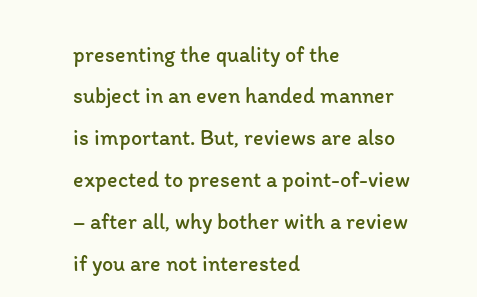presenting the quality of the subject in an even handed manner is important. But, reviews are also expected to present a point-of-view – after all, why bother with a review if you are not interested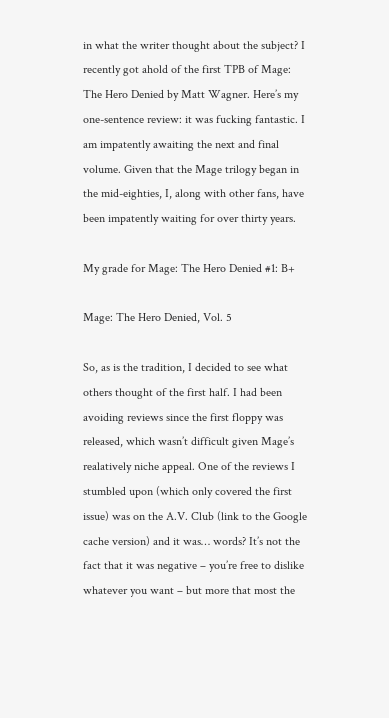in what the writer thought about the subject? I recently got ahold of the first TPB of Mage: The Hero Denied by Matt Wagner. Here’s my one-sentence review: it was fucking fantastic. I am impatently awaiting the next and final volume. Given that the Mage trilogy began in the mid-eighties, I, along with other fans, have been impatently waiting for over thirty years.

My grade for Mage: The Hero Denied #1: B+

Mage: The Hero Denied, Vol. 5

So, as is the tradition, I decided to see what others thought of the first half. I had been avoiding reviews since the first floppy was released, which wasn’t difficult given Mage’s realatively niche appeal. One of the reviews I stumbled upon (which only covered the first issue) was on the A.V. Club (link to the Google cache version) and it was… words? It’s not the fact that it was negative – you’re free to dislike whatever you want – but more that most the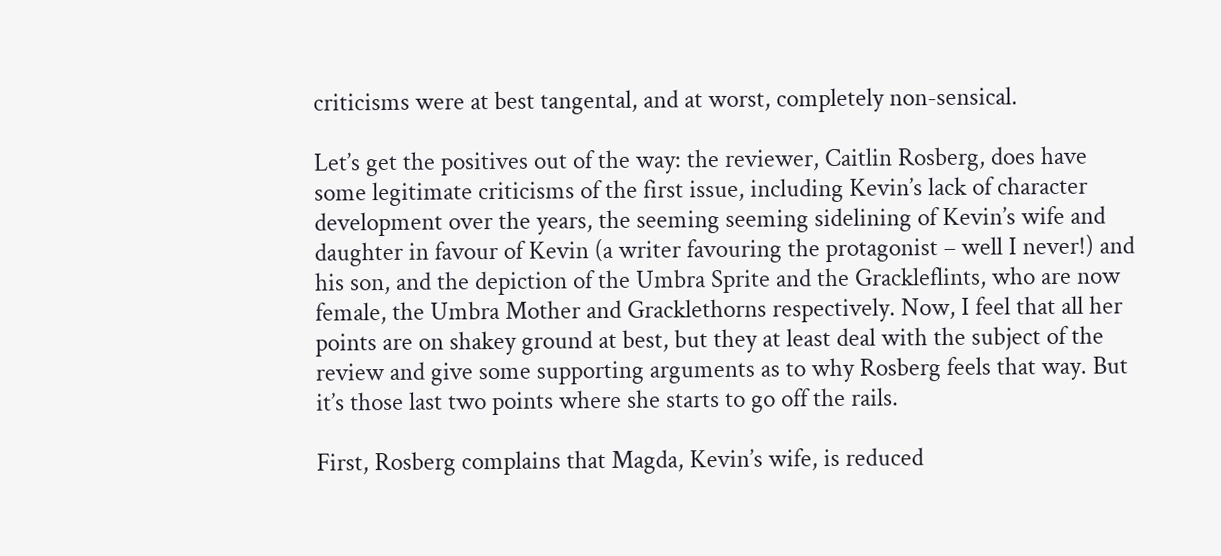criticisms were at best tangental, and at worst, completely non-sensical.

Let’s get the positives out of the way: the reviewer, Caitlin Rosberg, does have some legitimate criticisms of the first issue, including Kevin’s lack of character development over the years, the seeming seeming sidelining of Kevin’s wife and daughter in favour of Kevin (a writer favouring the protagonist – well I never!) and his son, and the depiction of the Umbra Sprite and the Grackleflints, who are now female, the Umbra Mother and Gracklethorns respectively. Now, I feel that all her points are on shakey ground at best, but they at least deal with the subject of the review and give some supporting arguments as to why Rosberg feels that way. But it’s those last two points where she starts to go off the rails.

First, Rosberg complains that Magda, Kevin’s wife, is reduced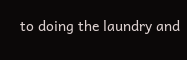to doing the laundry and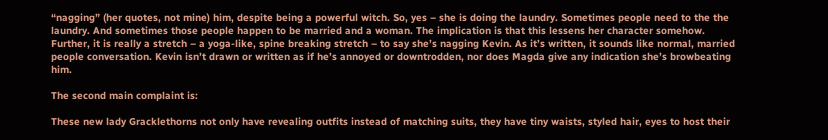“nagging” (her quotes, not mine) him, despite being a powerful witch. So, yes – she is doing the laundry. Sometimes people need to the the laundry. And sometimes those people happen to be married and a woman. The implication is that this lessens her character somehow. Further, it is really a stretch – a yoga-like, spine breaking stretch – to say she’s nagging Kevin. As it’s written, it sounds like normal, married people conversation. Kevin isn’t drawn or written as if he’s annoyed or downtrodden, nor does Magda give any indication she’s browbeating him.

The second main complaint is:

These new lady Gracklethorns not only have revealing outfits instead of matching suits, they have tiny waists, styled hair, eyes to host their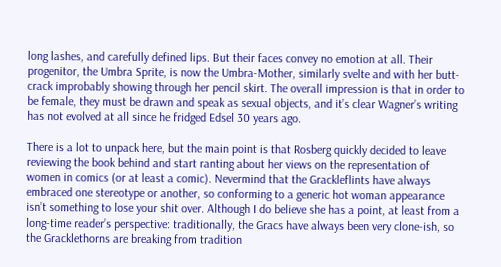long lashes, and carefully defined lips. But their faces convey no emotion at all. Their progenitor, the Umbra Sprite, is now the Umbra-Mother, similarly svelte and with her butt-crack improbably showing through her pencil skirt. The overall impression is that in order to be female, they must be drawn and speak as sexual objects, and it’s clear Wagner’s writing has not evolved at all since he fridged Edsel 30 years ago.

There is a lot to unpack here, but the main point is that Rosberg quickly decided to leave reviewing the book behind and start ranting about her views on the representation of women in comics (or at least a comic). Nevermind that the Grackleflints have always embraced one stereotype or another, so conforming to a generic hot woman appearance isn’t something to lose your shit over. Although I do believe she has a point, at least from a long-time reader’s perspective: traditionally, the Gracs have always been very clone-ish, so the Gracklethorns are breaking from tradition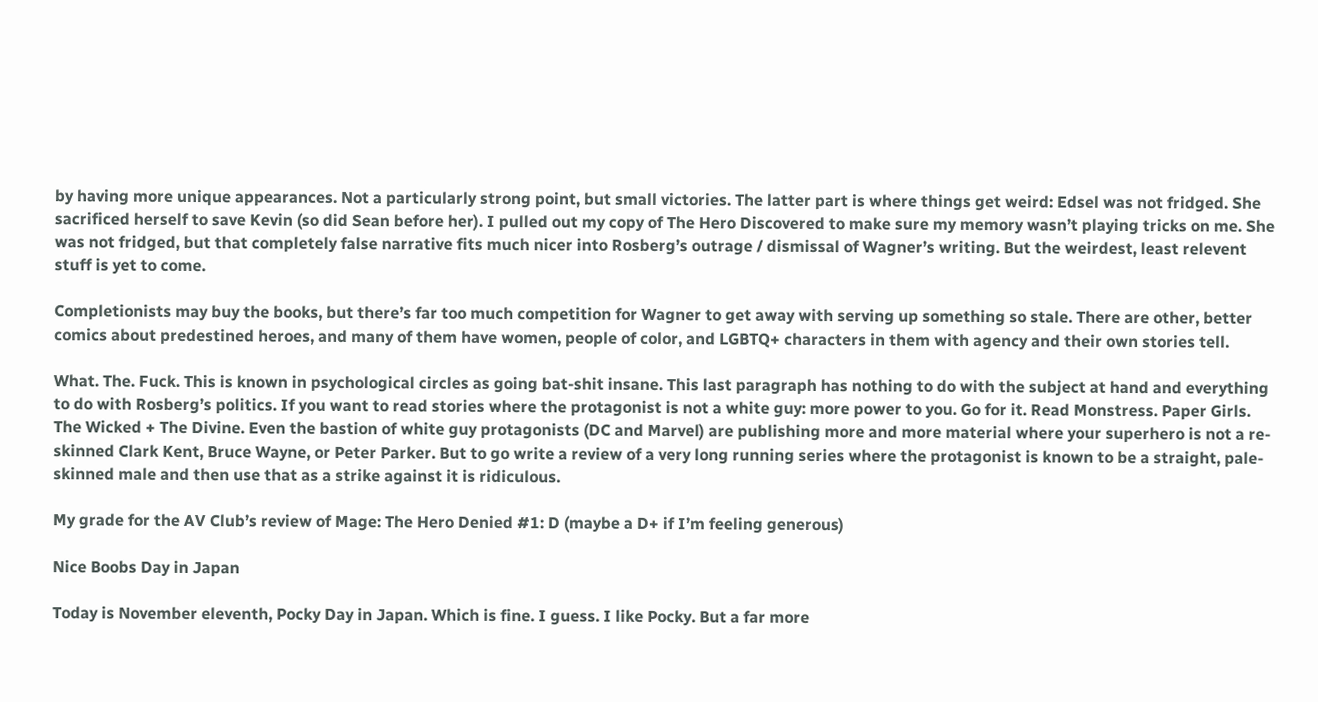by having more unique appearances. Not a particularly strong point, but small victories. The latter part is where things get weird: Edsel was not fridged. She sacrificed herself to save Kevin (so did Sean before her). I pulled out my copy of The Hero Discovered to make sure my memory wasn’t playing tricks on me. She was not fridged, but that completely false narrative fits much nicer into Rosberg’s outrage / dismissal of Wagner’s writing. But the weirdest, least relevent stuff is yet to come.

Completionists may buy the books, but there’s far too much competition for Wagner to get away with serving up something so stale. There are other, better comics about predestined heroes, and many of them have women, people of color, and LGBTQ+ characters in them with agency and their own stories tell.

What. The. Fuck. This is known in psychological circles as going bat-shit insane. This last paragraph has nothing to do with the subject at hand and everything to do with Rosberg’s politics. If you want to read stories where the protagonist is not a white guy: more power to you. Go for it. Read Monstress. Paper Girls. The Wicked + The Divine. Even the bastion of white guy protagonists (DC and Marvel) are publishing more and more material where your superhero is not a re-skinned Clark Kent, Bruce Wayne, or Peter Parker. But to go write a review of a very long running series where the protagonist is known to be a straight, pale-skinned male and then use that as a strike against it is ridiculous.

My grade for the AV Club’s review of Mage: The Hero Denied #1: D (maybe a D+ if I’m feeling generous)

Nice Boobs Day in Japan

Today is November eleventh, Pocky Day in Japan. Which is fine. I guess. I like Pocky. But a far more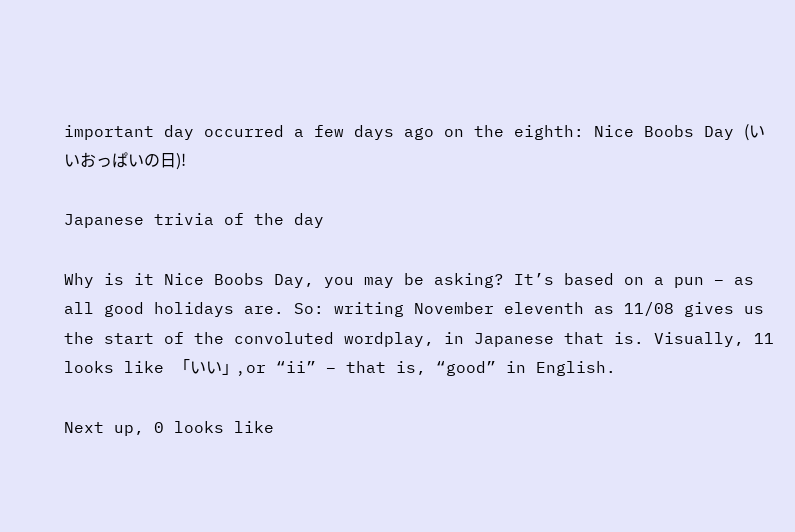important day occurred a few days ago on the eighth: Nice Boobs Day (いいおっぱいの日)!

Japanese trivia of the day

Why is it Nice Boobs Day, you may be asking? It’s based on a pun – as all good holidays are. So: writing November eleventh as 11/08 gives us the start of the convoluted wordplay, in Japanese that is. Visually, 11 looks like 「いい」, or “ii” – that is, “good” in English.

Next up, 0 looks like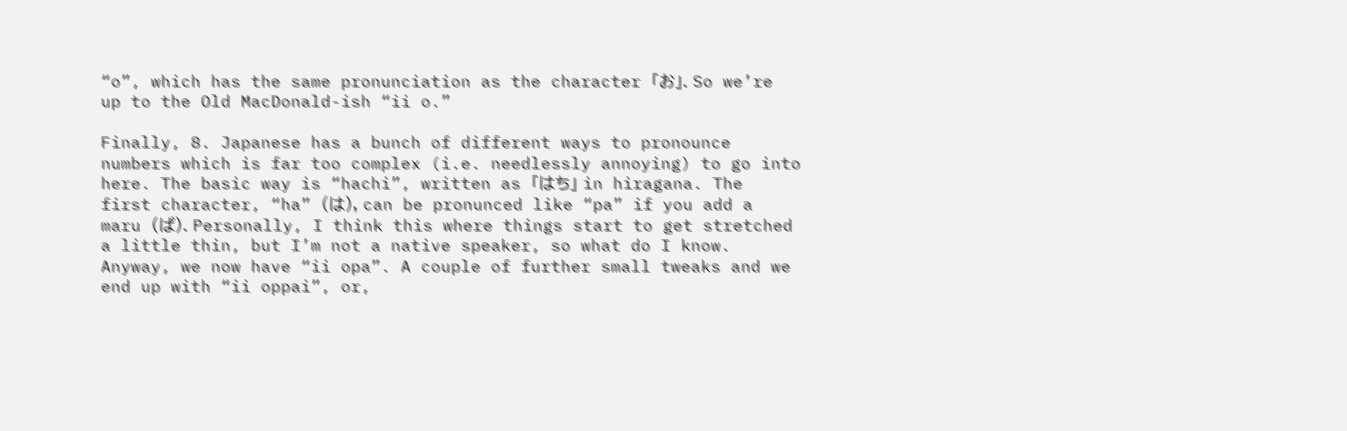“o”, which has the same pronunciation as the character 「お」. So we’re up to the Old MacDonald-ish “ii o.”

Finally, 8. Japanese has a bunch of different ways to pronounce numbers which is far too complex (i.e. needlessly annoying) to go into here. The basic way is “hachi”, written as 「はち」 in hiragana. The first character, “ha” (は), can be pronunced like “pa” if you add a maru (ぱ). Personally, I think this where things start to get stretched a little thin, but I’m not a native speaker, so what do I know. Anyway, we now have “ii opa”. A couple of further small tweaks and we end up with “ii oppai”, or,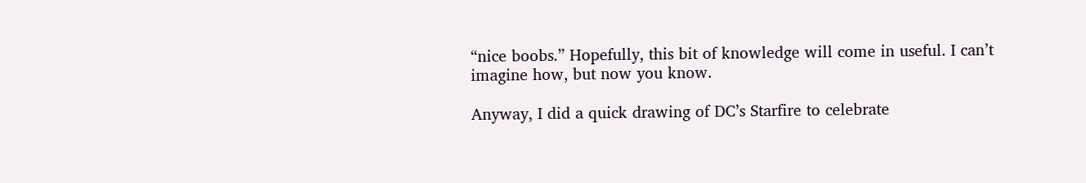“nice boobs.” Hopefully, this bit of knowledge will come in useful. I can’t imagine how, but now you know.

Anyway, I did a quick drawing of DC’s Starfire to celebrate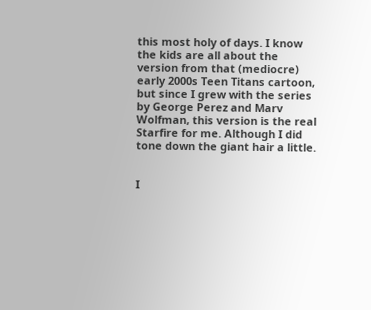this most holy of days. I know the kids are all about the version from that (mediocre) early 2000s Teen Titans cartoon, but since I grew with the series by George Perez and Marv Wolfman, this version is the real Starfire for me. Although I did tone down the giant hair a little.


I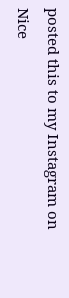posted this to my Instagram on Nice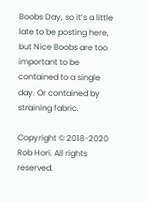Boobs Day, so it’s a little late to be posting here, but Nice Boobs are too important to be contained to a single day. Or contained by straining fabric.

Copyright © 2018-2020 Rob Hori. All rights reserved.